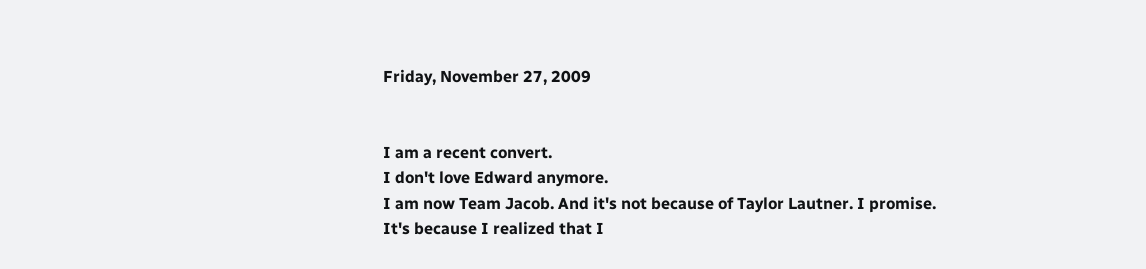Friday, November 27, 2009


I am a recent convert.
I don't love Edward anymore.
I am now Team Jacob. And it's not because of Taylor Lautner. I promise.
It's because I realized that I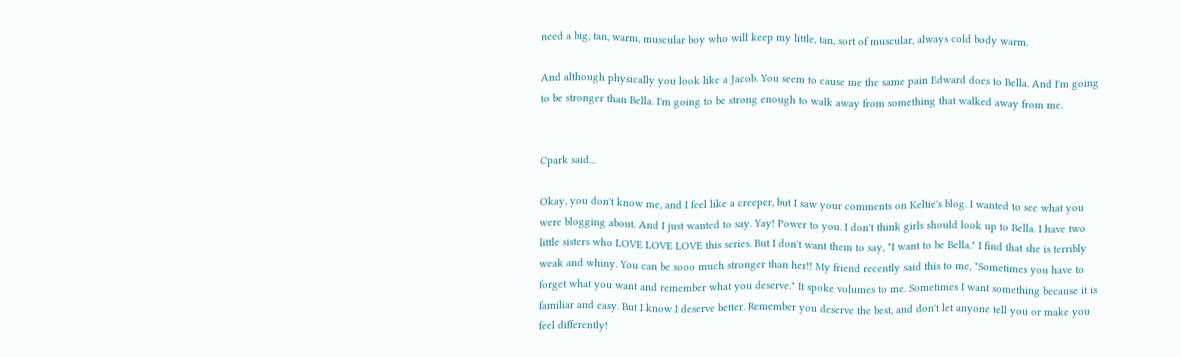need a big, tan, warm, muscular boy who will keep my little, tan, sort of muscular, always cold body warm.

And although physically you look like a Jacob. You seem to cause me the same pain Edward does to Bella. And I'm going to be stronger than Bella. I'm going to be strong enough to walk away from something that walked away from me.


Cpark said...

Okay, you don't know me, and I feel like a creeper, but I saw your comments on Keltie's blog. I wanted to see what you were blogging about. And I just wanted to say. Yay! Power to you. I don't think girls should look up to Bella. I have two little sisters who LOVE LOVE LOVE this series. But I don't want them to say, "I want to be Bella." I find that she is terribly weak and whiny. You can be sooo much stronger than her!! My friend recently said this to me, "Sometimes you have to forget what you want and remember what you deserve." It spoke volumes to me. Sometimes I want something because it is familiar and easy. But I know I deserve better. Remember you deserve the best, and don't let anyone tell you or make you feel differently!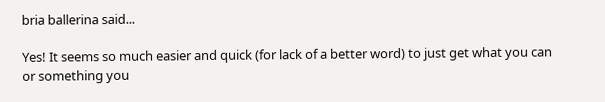bria ballerina said...

Yes! It seems so much easier and quick (for lack of a better word) to just get what you can or something you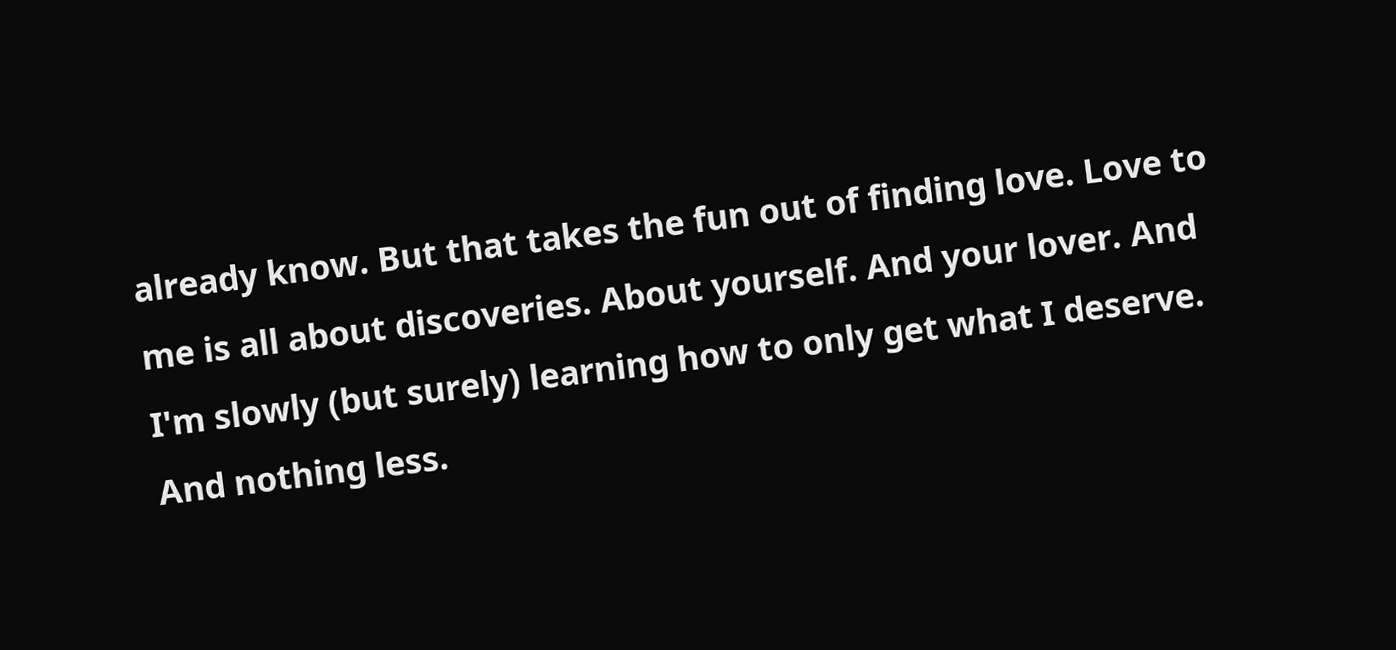already know. But that takes the fun out of finding love. Love to me is all about discoveries. About yourself. And your lover. And I'm slowly (but surely) learning how to only get what I deserve. And nothing less.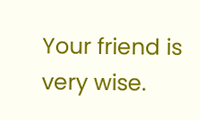Your friend is very wise.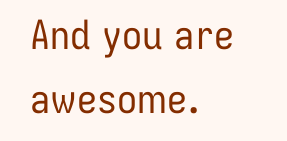And you are awesome.